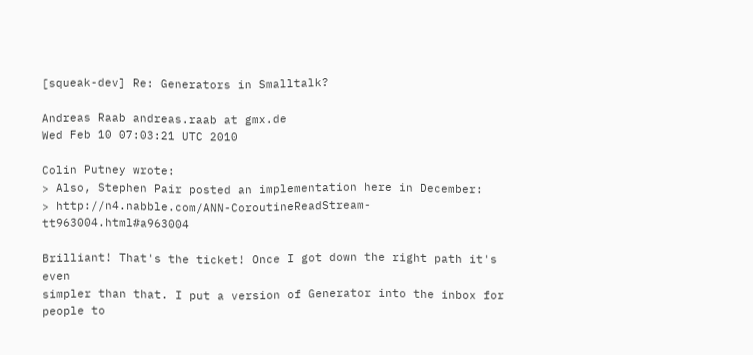[squeak-dev] Re: Generators in Smalltalk?

Andreas Raab andreas.raab at gmx.de
Wed Feb 10 07:03:21 UTC 2010

Colin Putney wrote:
> Also, Stephen Pair posted an implementation here in December:
> http://n4.nabble.com/ANN-CoroutineReadStream-tt963004.html#a963004

Brilliant! That's the ticket! Once I got down the right path it's even
simpler than that. I put a version of Generator into the inbox for
people to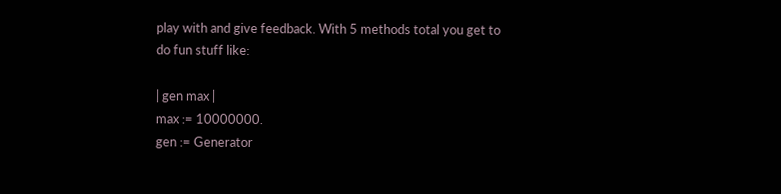play with and give feedback. With 5 methods total you get to
do fun stuff like:

| gen max |
max := 10000000.
gen := Generator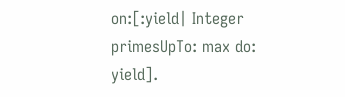on:[:yield| Integer primesUpTo: max do: yield].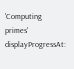'Computing primes' displayProgressAt: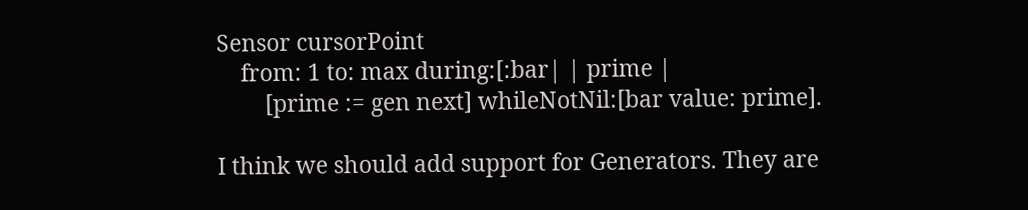Sensor cursorPoint
    from: 1 to: max during:[:bar| | prime |
        [prime := gen next] whileNotNil:[bar value: prime].

I think we should add support for Generators. They are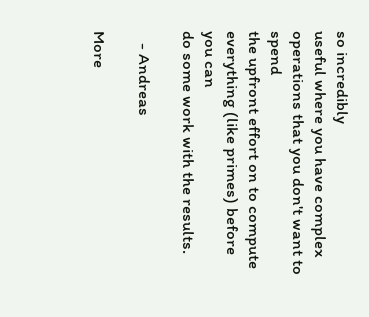so incredibly
useful where you have complex operations that you don't want to spend
the upfront effort on to compute everything (like primes) before you can
do some work with the results.

   - Andreas

More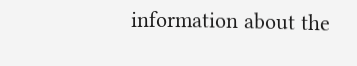information about the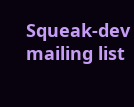Squeak-dev mailing list